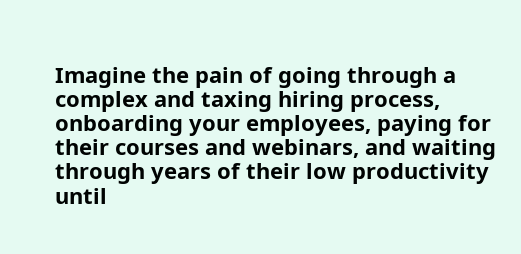Imagine the pain of going through a complex and taxing hiring process, onboarding your employees, paying for their courses and webinars, and waiting through years of their low productivity until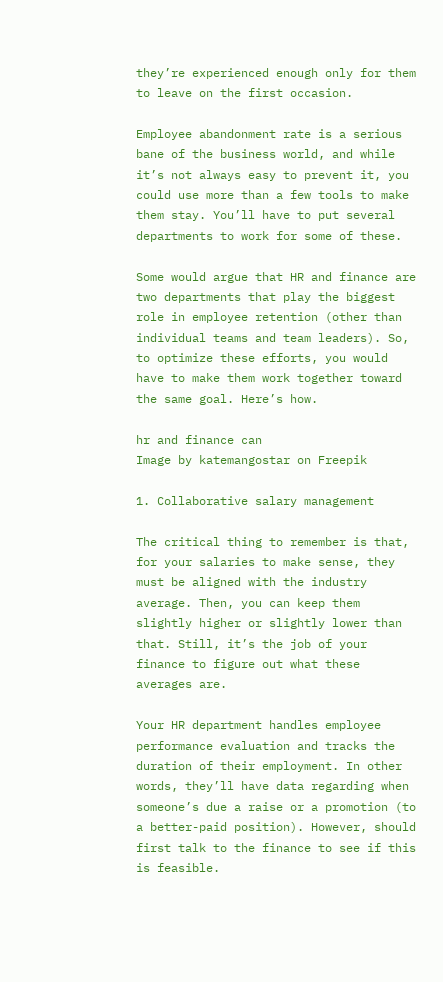they’re experienced enough only for them to leave on the first occasion.

Employee abandonment rate is a serious bane of the business world, and while it’s not always easy to prevent it, you could use more than a few tools to make them stay. You’ll have to put several departments to work for some of these.

Some would argue that HR and finance are two departments that play the biggest role in employee retention (other than individual teams and team leaders). So, to optimize these efforts, you would have to make them work together toward the same goal. Here’s how.

hr and finance can
Image by katemangostar on Freepik

1. Collaborative salary management

The critical thing to remember is that, for your salaries to make sense, they must be aligned with the industry average. Then, you can keep them slightly higher or slightly lower than that. Still, it’s the job of your finance to figure out what these averages are.

Your HR department handles employee performance evaluation and tracks the duration of their employment. In other words, they’ll have data regarding when someone’s due a raise or a promotion (to a better-paid position). However, should first talk to the finance to see if this is feasible.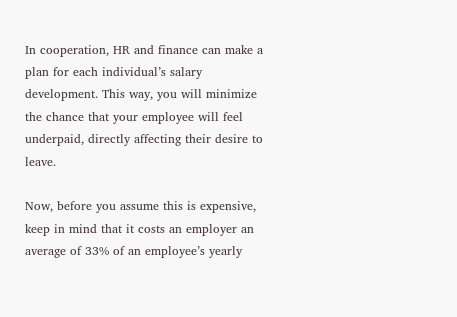In cooperation, HR and finance can make a plan for each individual’s salary development. This way, you will minimize the chance that your employee will feel underpaid, directly affecting their desire to leave.

Now, before you assume this is expensive, keep in mind that it costs an employer an average of 33% of an employee’s yearly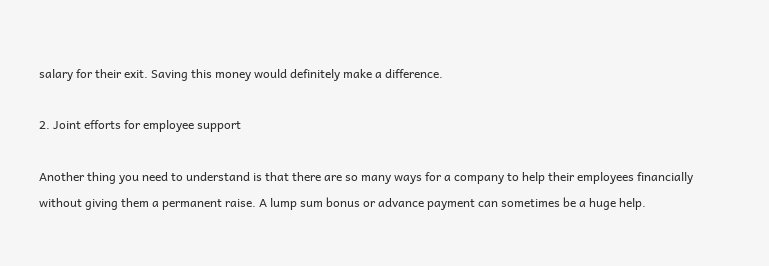salary for their exit. Saving this money would definitely make a difference.

2. Joint efforts for employee support

Another thing you need to understand is that there are so many ways for a company to help their employees financially without giving them a permanent raise. A lump sum bonus or advance payment can sometimes be a huge help.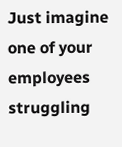Just imagine one of your employees struggling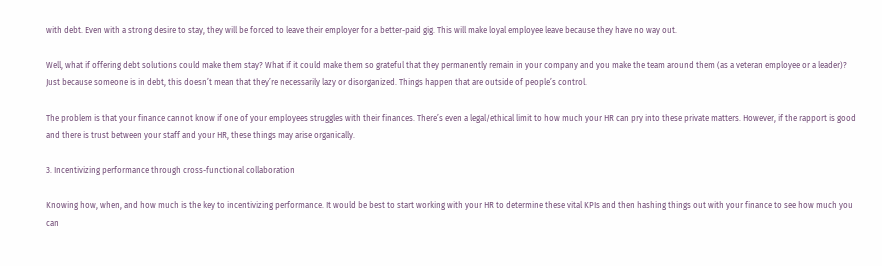with debt. Even with a strong desire to stay, they will be forced to leave their employer for a better-paid gig. This will make loyal employee leave because they have no way out.

Well, what if offering debt solutions could make them stay? What if it could make them so grateful that they permanently remain in your company and you make the team around them (as a veteran employee or a leader)? Just because someone is in debt, this doesn’t mean that they’re necessarily lazy or disorganized. Things happen that are outside of people’s control.

The problem is that your finance cannot know if one of your employees struggles with their finances. There’s even a legal/ethical limit to how much your HR can pry into these private matters. However, if the rapport is good and there is trust between your staff and your HR, these things may arise organically.

3. Incentivizing performance through cross-functional collaboration

Knowing how, when, and how much is the key to incentivizing performance. It would be best to start working with your HR to determine these vital KPIs and then hashing things out with your finance to see how much you can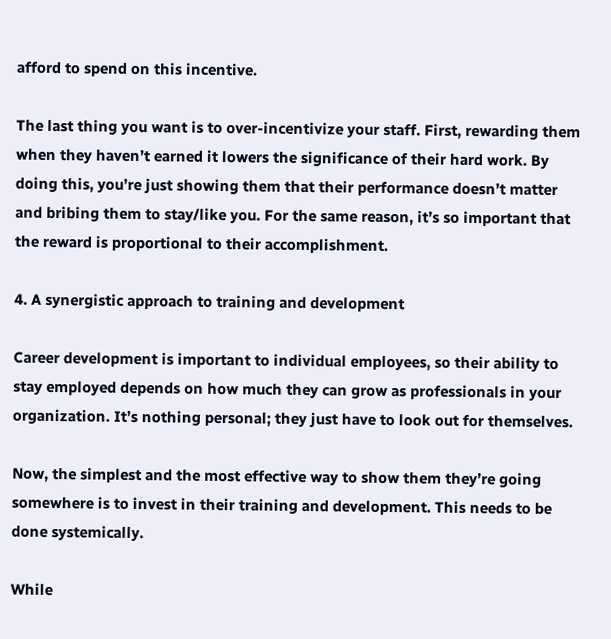afford to spend on this incentive.

The last thing you want is to over-incentivize your staff. First, rewarding them when they haven’t earned it lowers the significance of their hard work. By doing this, you’re just showing them that their performance doesn’t matter and bribing them to stay/like you. For the same reason, it’s so important that the reward is proportional to their accomplishment.

4. A synergistic approach to training and development

Career development is important to individual employees, so their ability to stay employed depends on how much they can grow as professionals in your organization. It’s nothing personal; they just have to look out for themselves.

Now, the simplest and the most effective way to show them they’re going somewhere is to invest in their training and development. This needs to be done systemically.

While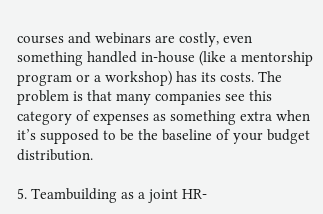courses and webinars are costly, even something handled in-house (like a mentorship program or a workshop) has its costs. The problem is that many companies see this category of expenses as something extra when it’s supposed to be the baseline of your budget distribution.

5. Teambuilding as a joint HR-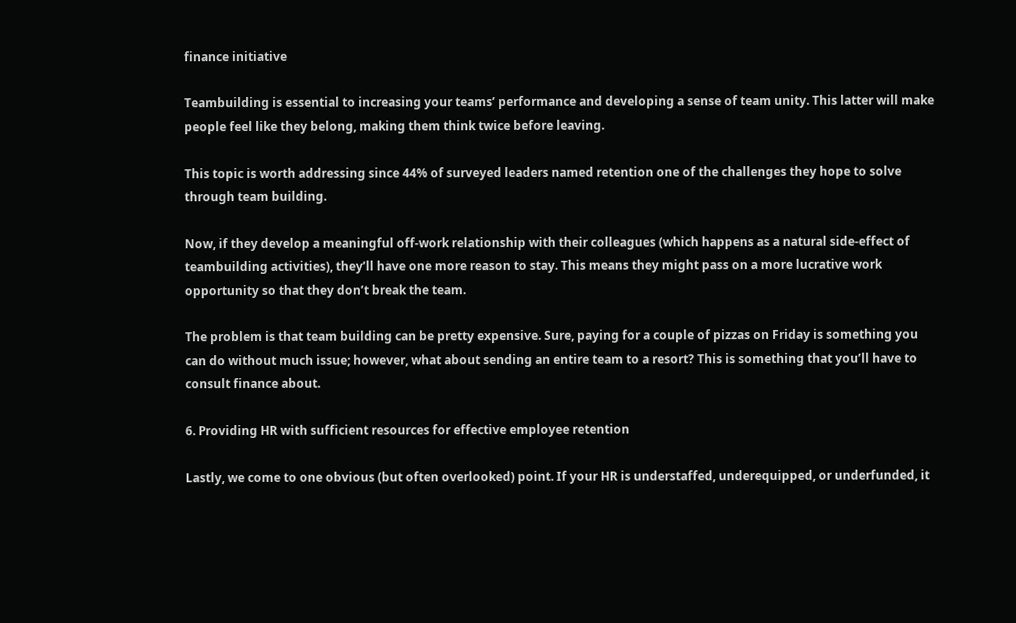finance initiative

Teambuilding is essential to increasing your teams’ performance and developing a sense of team unity. This latter will make people feel like they belong, making them think twice before leaving.

This topic is worth addressing since 44% of surveyed leaders named retention one of the challenges they hope to solve through team building.

Now, if they develop a meaningful off-work relationship with their colleagues (which happens as a natural side-effect of teambuilding activities), they’ll have one more reason to stay. This means they might pass on a more lucrative work opportunity so that they don’t break the team.

The problem is that team building can be pretty expensive. Sure, paying for a couple of pizzas on Friday is something you can do without much issue; however, what about sending an entire team to a resort? This is something that you’ll have to consult finance about.

6. Providing HR with sufficient resources for effective employee retention

Lastly, we come to one obvious (but often overlooked) point. If your HR is understaffed, underequipped, or underfunded, it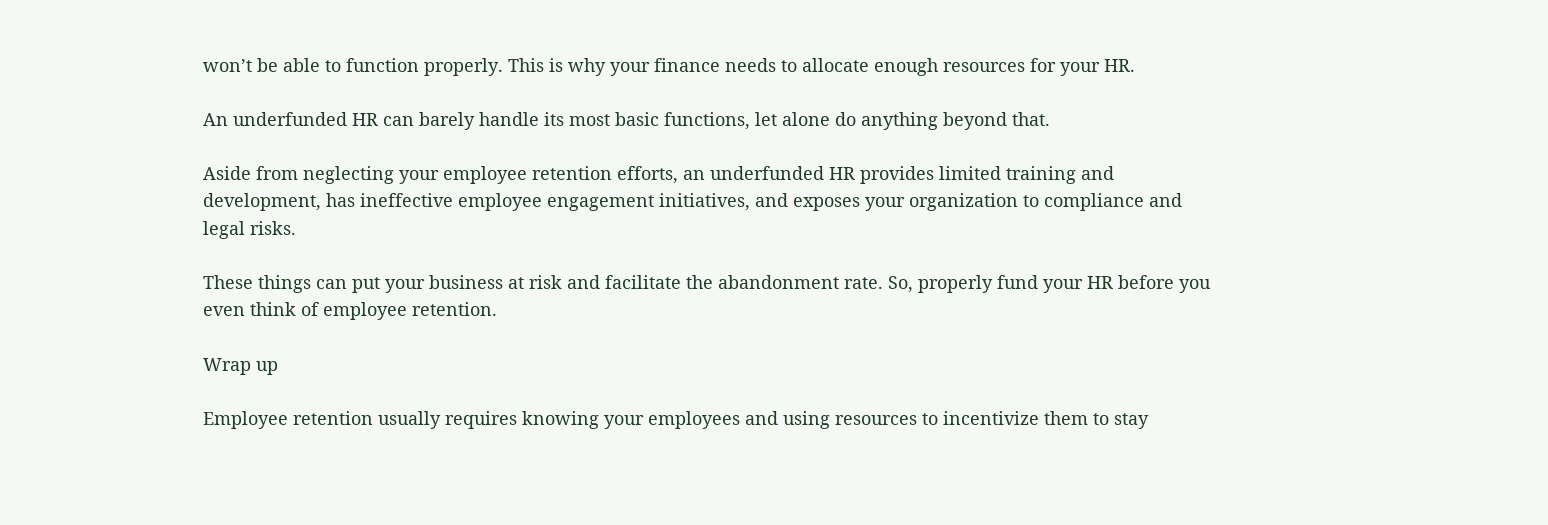won’t be able to function properly. This is why your finance needs to allocate enough resources for your HR.

An underfunded HR can barely handle its most basic functions, let alone do anything beyond that.

Aside from neglecting your employee retention efforts, an underfunded HR provides limited training and development, has ineffective employee engagement initiatives, and exposes your organization to compliance and legal risks.

These things can put your business at risk and facilitate the abandonment rate. So, properly fund your HR before you even think of employee retention.

Wrap up

Employee retention usually requires knowing your employees and using resources to incentivize them to stay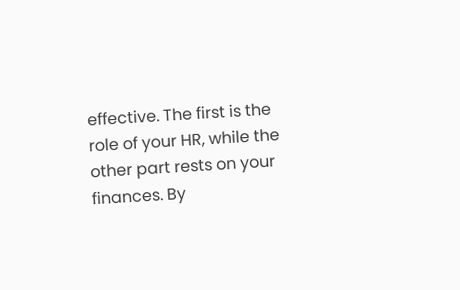effective. The first is the role of your HR, while the other part rests on your finances. By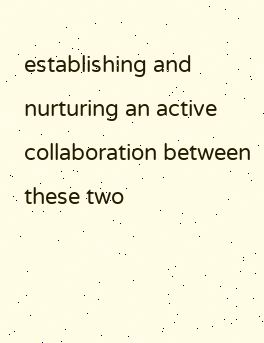establishing and nurturing an active collaboration between these two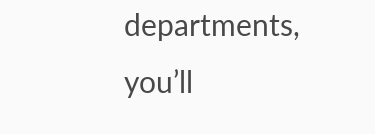departments, you’ll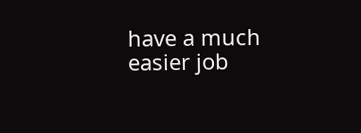have a much easier job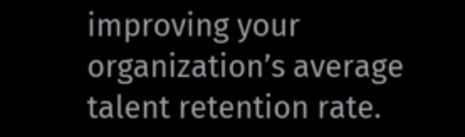improving your organization’s average talent retention rate.